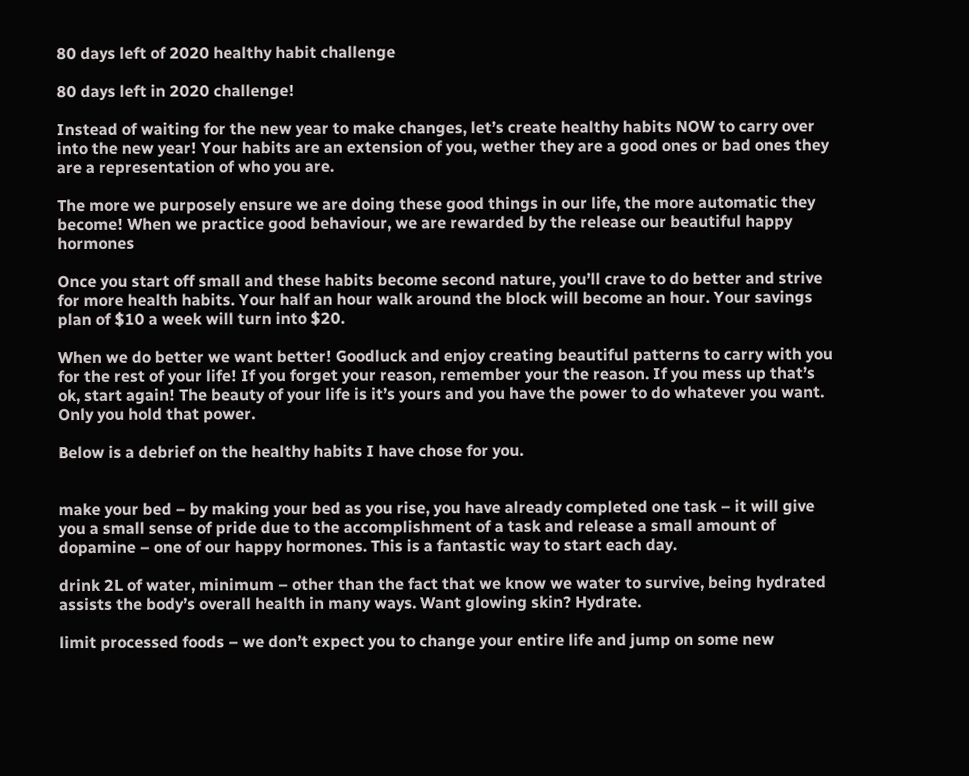80 days left of 2020 healthy habit challenge

80 days left in 2020 challenge!

Instead of waiting for the new year to make changes, let’s create healthy habits NOW to carry over into the new year! Your habits are an extension of you, wether they are a good ones or bad ones they are a representation of who you are.

The more we purposely ensure we are doing these good things in our life, the more automatic they become! When we practice good behaviour, we are rewarded by the release our beautiful happy hormones

Once you start off small and these habits become second nature, you’ll crave to do better and strive for more health habits. Your half an hour walk around the block will become an hour. Your savings plan of $10 a week will turn into $20.

When we do better we want better! Goodluck and enjoy creating beautiful patterns to carry with you for the rest of your life! If you forget your reason, remember your the reason. If you mess up that’s ok, start again! The beauty of your life is it’s yours and you have the power to do whatever you want. Only you hold that power.

Below is a debrief on the healthy habits I have chose for you.


make your bed – by making your bed as you rise, you have already completed one task – it will give you a small sense of pride due to the accomplishment of a task and release a small amount of dopamine – one of our happy hormones. This is a fantastic way to start each day.

drink 2L of water, minimum – other than the fact that we know we water to survive, being hydrated assists the body’s overall health in many ways. Want glowing skin? Hydrate.

limit processed foods – we don’t expect you to change your entire life and jump on some new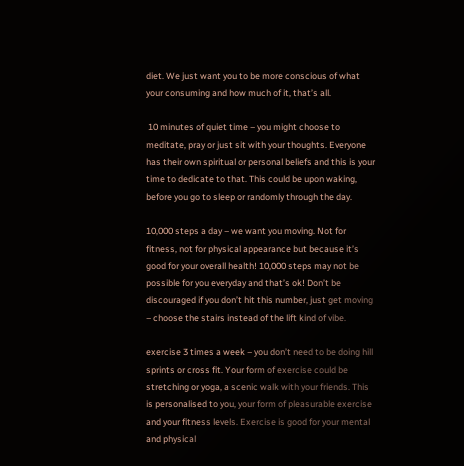diet. We just want you to be more conscious of what your consuming and how much of it, that’s all.

 10 minutes of quiet time – you might choose to meditate, pray or just sit with your thoughts. Everyone has their own spiritual or personal beliefs and this is your time to dedicate to that. This could be upon waking, before you go to sleep or randomly through the day.

10,000 steps a day – we want you moving. Not for fitness, not for physical appearance but because it’s good for your overall health! 10,000 steps may not be possible for you everyday and that’s ok! Don’t be discouraged if you don’t hit this number, just get moving – choose the stairs instead of the lift kind of vibe.

exercise 3 times a week – you don’t need to be doing hill sprints or cross fit. Your form of exercise could be stretching or yoga, a scenic walk with your friends. This is personalised to you, your form of pleasurable exercise and your fitness levels. Exercise is good for your mental  and physical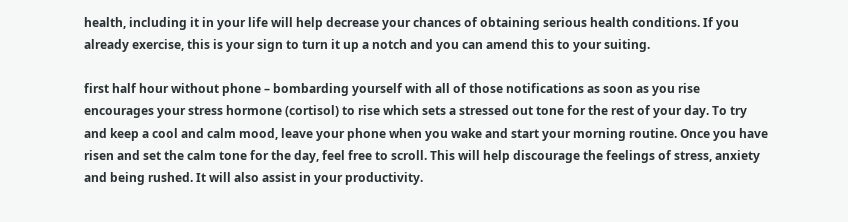health, including it in your life will help decrease your chances of obtaining serious health conditions. If you already exercise, this is your sign to turn it up a notch and you can amend this to your suiting.

first half hour without phone – bombarding yourself with all of those notifications as soon as you rise encourages your stress hormone (cortisol) to rise which sets a stressed out tone for the rest of your day. To try and keep a cool and calm mood, leave your phone when you wake and start your morning routine. Once you have risen and set the calm tone for the day, feel free to scroll. This will help discourage the feelings of stress, anxiety and being rushed. It will also assist in your productivity.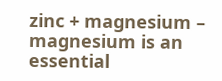zinc + magnesium – magnesium is an essential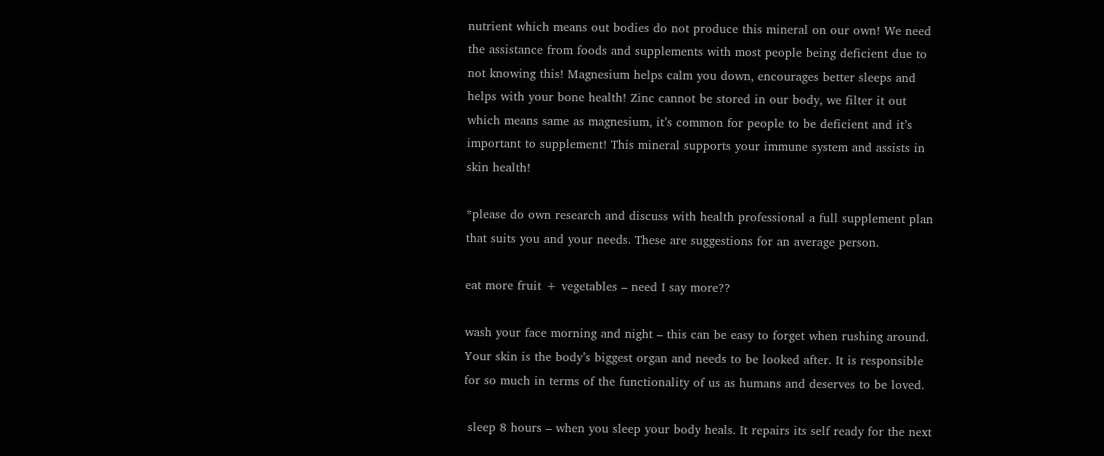nutrient which means out bodies do not produce this mineral on our own! We need the assistance from foods and supplements with most people being deficient due to not knowing this! Magnesium helps calm you down, encourages better sleeps and helps with your bone health! Zinc cannot be stored in our body, we filter it out which means same as magnesium, it’s common for people to be deficient and it’s important to supplement! This mineral supports your immune system and assists in skin health!

*please do own research and discuss with health professional a full supplement plan that suits you and your needs. These are suggestions for an average person.

eat more fruit + vegetables – need I say more??

wash your face morning and night – this can be easy to forget when rushing around. Your skin is the body’s biggest organ and needs to be looked after. It is responsible for so much in terms of the functionality of us as humans and deserves to be loved.

 sleep 8 hours – when you sleep your body heals. It repairs its self ready for the next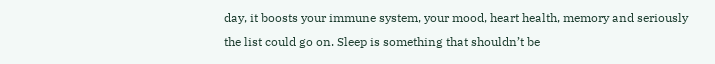day, it boosts your immune system, your mood, heart health, memory and seriously the list could go on. Sleep is something that shouldn’t be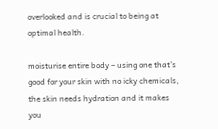overlooked and is crucial to being at optimal health.

moisturise entire body – using one that’s good for your skin with no icky chemicals, the skin needs hydration and it makes you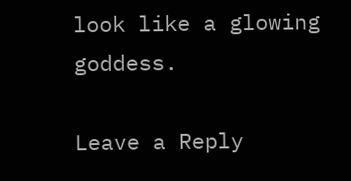look like a glowing goddess.

Leave a Reply